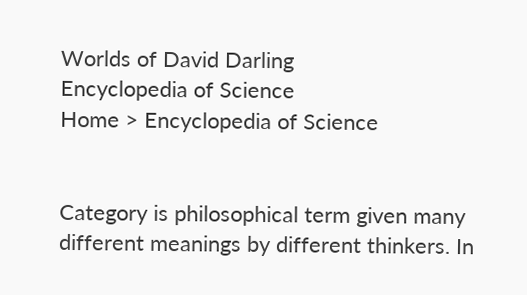Worlds of David Darling
Encyclopedia of Science
Home > Encyclopedia of Science


Category is philosophical term given many different meanings by different thinkers. In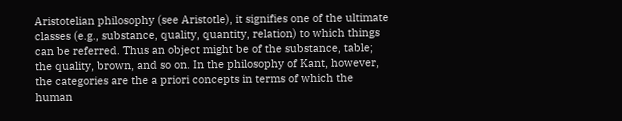Aristotelian philosophy (see Aristotle), it signifies one of the ultimate classes (e.g., substance, quality, quantity, relation) to which things can be referred. Thus an object might be of the substance, table; the quality, brown, and so on. In the philosophy of Kant, however, the categories are the a priori concepts in terms of which the human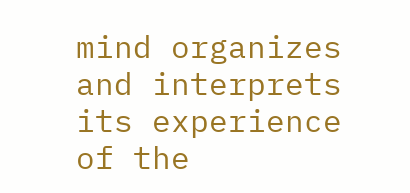mind organizes and interprets its experience of the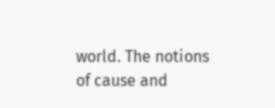world. The notions of cause and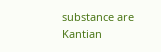substance are Kantian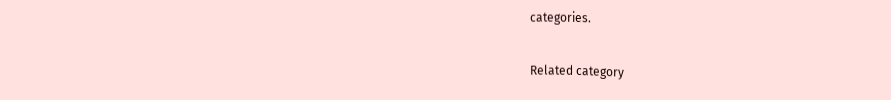categories.

Related category